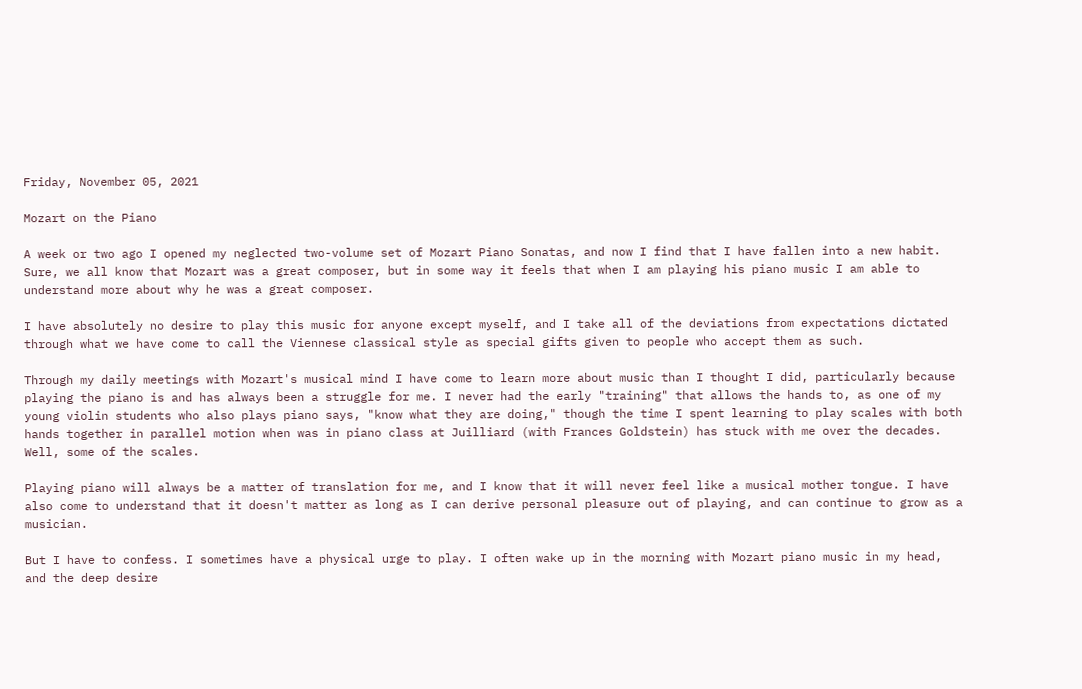Friday, November 05, 2021

Mozart on the Piano

A week or two ago I opened my neglected two-volume set of Mozart Piano Sonatas, and now I find that I have fallen into a new habit. Sure, we all know that Mozart was a great composer, but in some way it feels that when I am playing his piano music I am able to understand more about why he was a great composer.

I have absolutely no desire to play this music for anyone except myself, and I take all of the deviations from expectations dictated through what we have come to call the Viennese classical style as special gifts given to people who accept them as such.

Through my daily meetings with Mozart's musical mind I have come to learn more about music than I thought I did, particularly because playing the piano is and has always been a struggle for me. I never had the early "training" that allows the hands to, as one of my young violin students who also plays piano says, "know what they are doing," though the time I spent learning to play scales with both hands together in parallel motion when was in piano class at Juilliard (with Frances Goldstein) has stuck with me over the decades. Well, some of the scales.

Playing piano will always be a matter of translation for me, and I know that it will never feel like a musical mother tongue. I have also come to understand that it doesn't matter as long as I can derive personal pleasure out of playing, and can continue to grow as a musician.

But I have to confess. I sometimes have a physical urge to play. I often wake up in the morning with Mozart piano music in my head, and the deep desire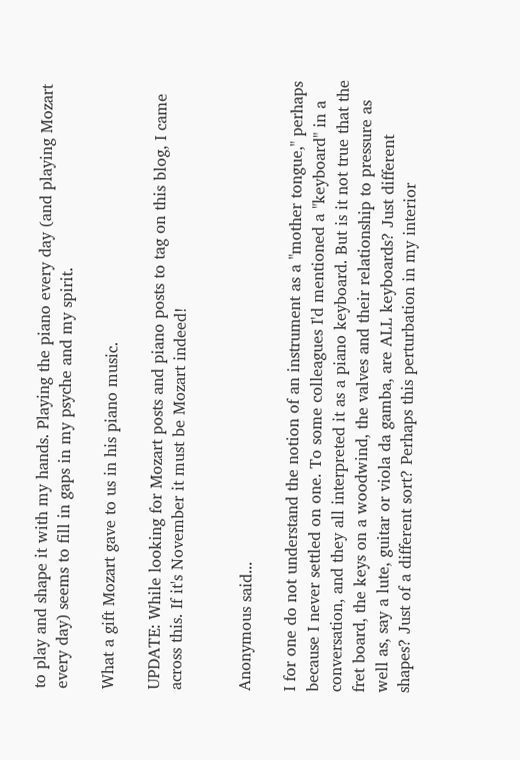to play and shape it with my hands. Playing the piano every day (and playing Mozart every day) seems to fill in gaps in my psyche and my spirit.

What a gift Mozart gave to us in his piano music.

UPDATE: While looking for Mozart posts and piano posts to tag on this blog, I came across this. If it's November it must be Mozart indeed!


Anonymous said...

I for one do not understand the notion of an instrument as a "mother tongue," perhaps because I never settled on one. To some colleagues I'd mentioned a "keyboard" in a conversation, and they all interpreted it as a piano keyboard. But is it not true that the fret board, the keys on a woodwind, the valves and their relationship to pressure as well as, say a lute, guitar or viola da gamba, are ALL keyboards? Just different shapes? Just of a different sort? Perhaps this perturbation in my interior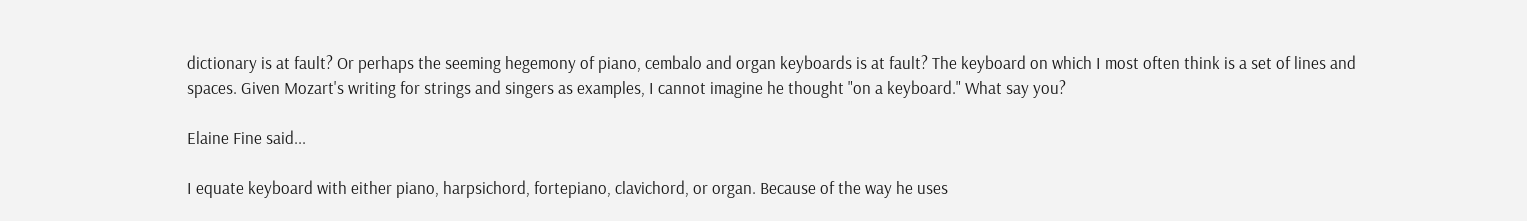dictionary is at fault? Or perhaps the seeming hegemony of piano, cembalo and organ keyboards is at fault? The keyboard on which I most often think is a set of lines and spaces. Given Mozart's writing for strings and singers as examples, I cannot imagine he thought "on a keyboard." What say you?

Elaine Fine said...

I equate keyboard with either piano, harpsichord, fortepiano, clavichord, or organ. Because of the way he uses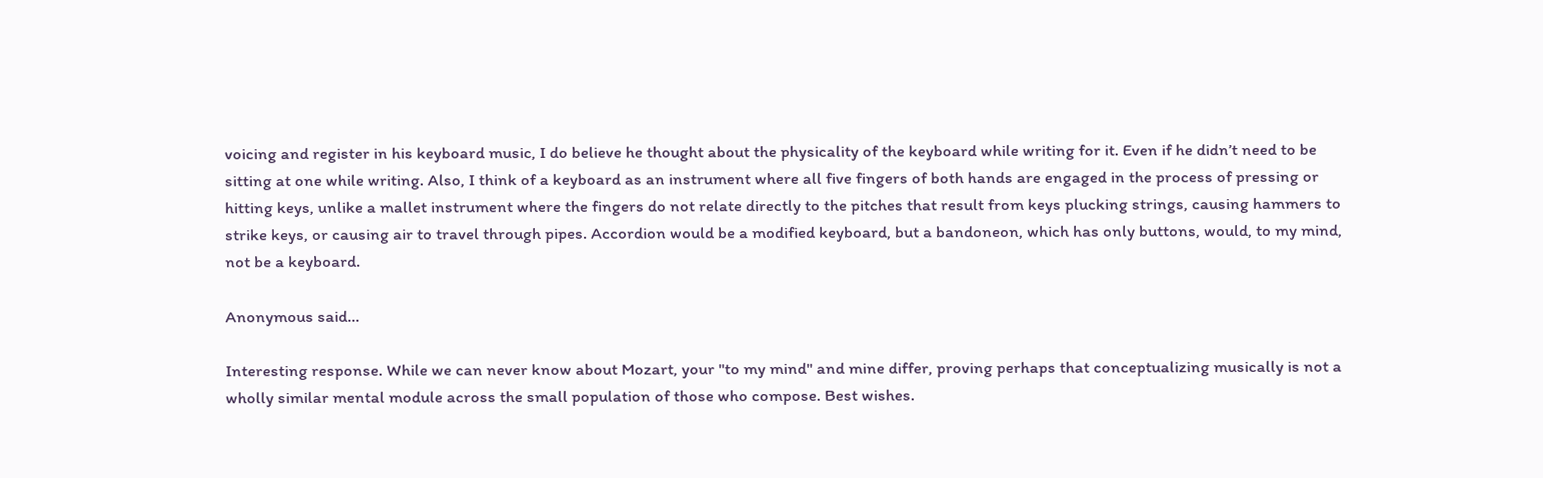voicing and register in his keyboard music, I do believe he thought about the physicality of the keyboard while writing for it. Even if he didn’t need to be sitting at one while writing. Also, I think of a keyboard as an instrument where all five fingers of both hands are engaged in the process of pressing or hitting keys, unlike a mallet instrument where the fingers do not relate directly to the pitches that result from keys plucking strings, causing hammers to strike keys, or causing air to travel through pipes. Accordion would be a modified keyboard, but a bandoneon, which has only buttons, would, to my mind, not be a keyboard.

Anonymous said...

Interesting response. While we can never know about Mozart, your "to my mind" and mine differ, proving perhaps that conceptualizing musically is not a wholly similar mental module across the small population of those who compose. Best wishes.